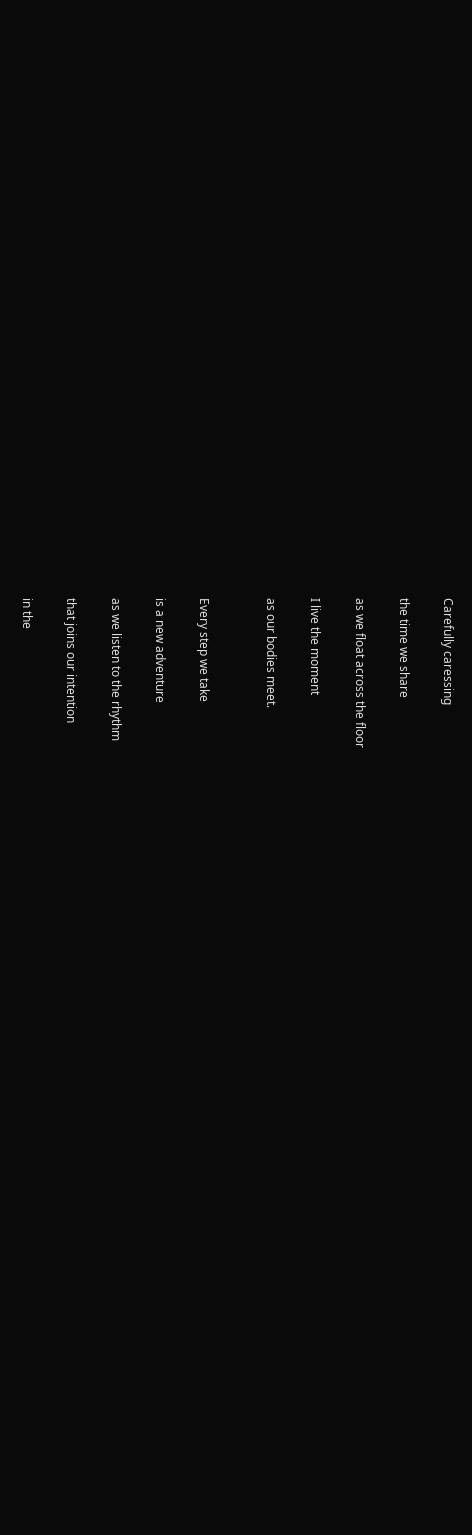Carefully caressing

the time we share

as we float across the floor

I live the moment

as our bodies meet.


Every step we take

is a new adventure

as we listen to the rhythm

that joins our intention

in the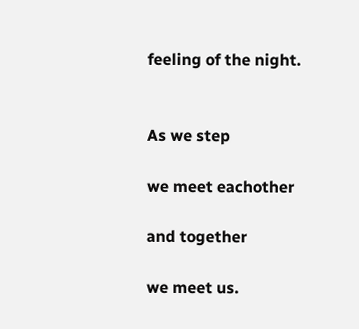feeling of the night.


As we step

we meet eachother

and together

we meet us.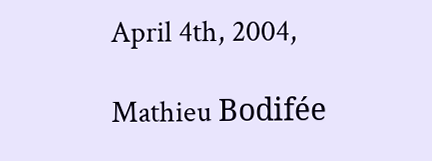April 4th, 2004,

Mathieu Bodifée